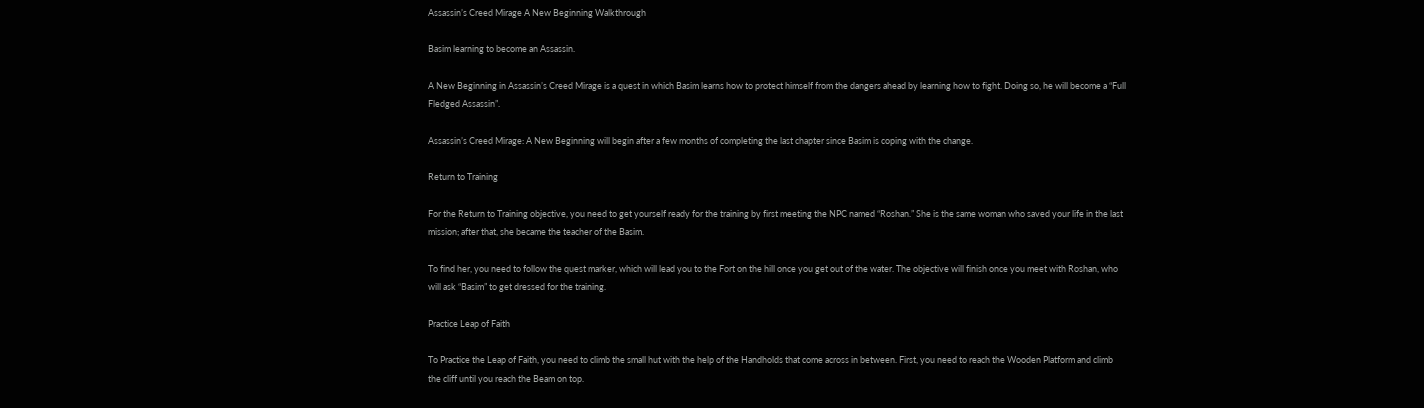Assassin’s Creed Mirage A New Beginning Walkthrough

Basim learning to become an Assassin.

A New Beginning in Assassin’s Creed Mirage is a quest in which Basim learns how to protect himself from the dangers ahead by learning how to fight. Doing so, he will become a “Full Fledged Assassin”.

Assassin’s Creed Mirage: A New Beginning will begin after a few months of completing the last chapter since Basim is coping with the change.

Return to Training

For the Return to Training objective, you need to get yourself ready for the training by first meeting the NPC named “Roshan.” She is the same woman who saved your life in the last mission; after that, she became the teacher of the Basim.

To find her, you need to follow the quest marker, which will lead you to the Fort on the hill once you get out of the water. The objective will finish once you meet with Roshan, who will ask “Basim” to get dressed for the training.

Practice Leap of Faith

To Practice the Leap of Faith, you need to climb the small hut with the help of the Handholds that come across in between. First, you need to reach the Wooden Platform and climb the cliff until you reach the Beam on top.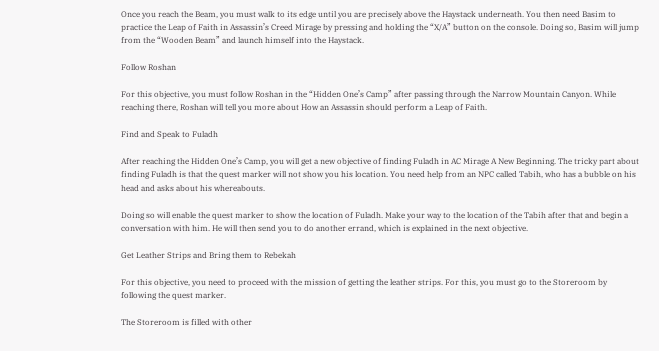Once you reach the Beam, you must walk to its edge until you are precisely above the Haystack underneath. You then need Basim to practice the Leap of Faith in Assassin’s Creed Mirage by pressing and holding the “X/A” button on the console. Doing so, Basim will jump from the “Wooden Beam” and launch himself into the Haystack.

Follow Roshan

For this objective, you must follow Roshan in the “Hidden One’s Camp” after passing through the Narrow Mountain Canyon. While reaching there, Roshan will tell you more about How an Assassin should perform a Leap of Faith.

Find and Speak to Fuladh

After reaching the Hidden One’s Camp, you will get a new objective of finding Fuladh in AC Mirage A New Beginning. The tricky part about finding Fuladh is that the quest marker will not show you his location. You need help from an NPC called Tabih, who has a bubble on his head and asks about his whereabouts.

Doing so will enable the quest marker to show the location of Fuladh. Make your way to the location of the Tabih after that and begin a conversation with him. He will then send you to do another errand, which is explained in the next objective.

Get Leather Strips and Bring them to Rebekah

For this objective, you need to proceed with the mission of getting the leather strips. For this, you must go to the Storeroom by following the quest marker.

The Storeroom is filled with other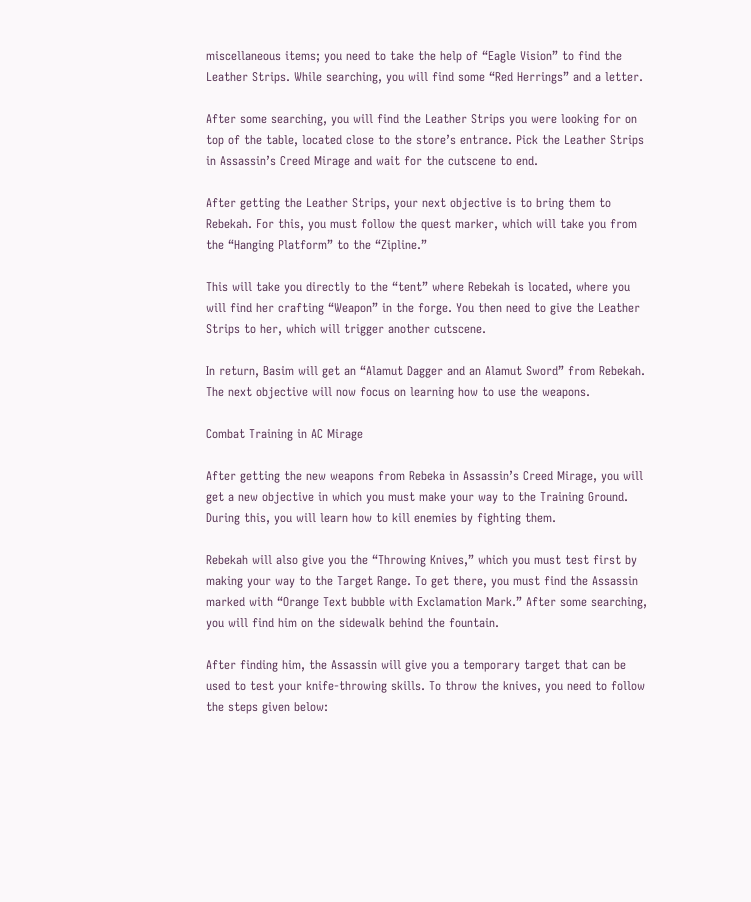miscellaneous items; you need to take the help of “Eagle Vision” to find the Leather Strips. While searching, you will find some “Red Herrings” and a letter.

After some searching, you will find the Leather Strips you were looking for on top of the table, located close to the store’s entrance. Pick the Leather Strips in Assassin’s Creed Mirage and wait for the cutscene to end.

After getting the Leather Strips, your next objective is to bring them to Rebekah. For this, you must follow the quest marker, which will take you from the “Hanging Platform” to the “Zipline.”

This will take you directly to the “tent” where Rebekah is located, where you will find her crafting “Weapon” in the forge. You then need to give the Leather Strips to her, which will trigger another cutscene.

In return, Basim will get an “Alamut Dagger and an Alamut Sword” from Rebekah. The next objective will now focus on learning how to use the weapons.

Combat Training in AC Mirage

After getting the new weapons from Rebeka in Assassin’s Creed Mirage, you will get a new objective in which you must make your way to the Training Ground. During this, you will learn how to kill enemies by fighting them.

Rebekah will also give you the “Throwing Knives,” which you must test first by making your way to the Target Range. To get there, you must find the Assassin marked with “Orange Text bubble with Exclamation Mark.” After some searching, you will find him on the sidewalk behind the fountain.

After finding him, the Assassin will give you a temporary target that can be used to test your knife-throwing skills. To throw the knives, you need to follow the steps given below: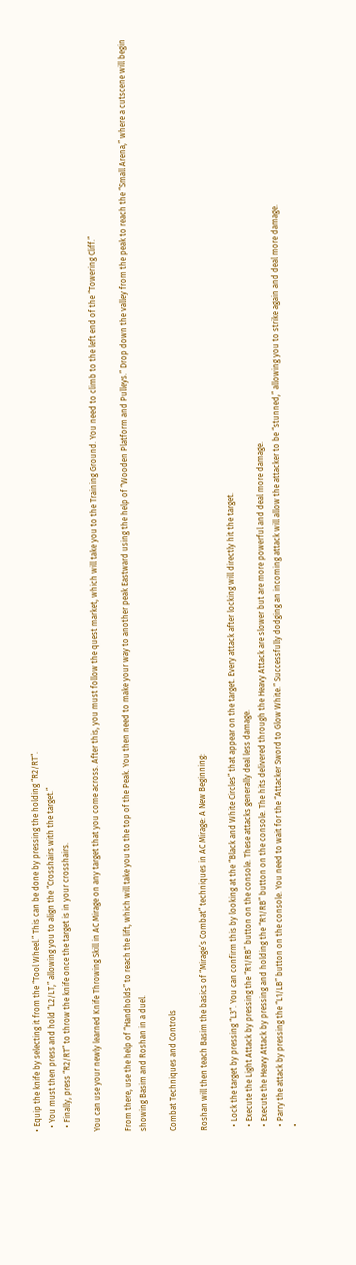• Equip the knife by selecting it from the “Tool Wheel.” This can be done by pressing the holding “R2/RT“.
  • You must then press and hold “L2/LT,” allowing you to align the “Crosshairs with the target.”
  • Finally, press “R2/RT” to throw the knife once the target is in your crosshairs.

You can use your newly learned Knife Throwing Skill in AC Mirage on any target that you come across. After this, you must follow the quest market, which will take you to the Training Ground. You need to climb to the left end of the “Towering Cliff.”

From there, use the help of “Handholds” to reach the lift, which will take you to the top of the Peak. You then need to make your way to another peak Eastward using the help of “Wooden Platform and Pulleys.” Drop down the valley from the peak to reach the “Small Arena,” where a cutscene will begin showing Basim and Roshan in a duel.

Combat Techniques and Controls

Roshan will then teach Basim the basics of “Mirage’s Combat” techniques in AC Mirage: A New Beginning:

  • Lock the target by pressing “L3“. You can confirm this by looking at the “Black and White Circles” that appear on the target. Every attack after locking will directly hit the target.
  • Execute the Light Attack by pressing the “R1/RB” button on the console. These attacks generally deal less damage.
  • Execute the Heavy Attack by pressing and holding the “R1/RB” button on the console. The hits delivered through the Heavy Attack are slower but are more powerful and deal more damage.
  • Parry the attack by pressing the “L1/LB” button on the console. You need to wait for the “Attacker Sword to Glow White.” Successfully dodging an incoming attack will allow the attacker to be “stunned,” allowing you to strike again and deal more damage.
  •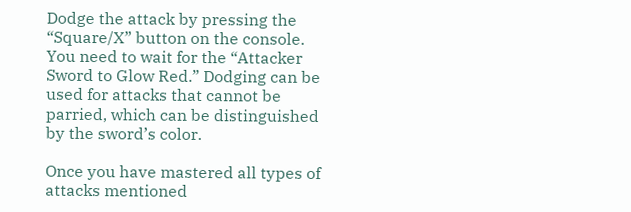Dodge the attack by pressing the “Square/X” button on the console. You need to wait for the “Attacker Sword to Glow Red.” Dodging can be used for attacks that cannot be parried, which can be distinguished by the sword’s color.

Once you have mastered all types of attacks mentioned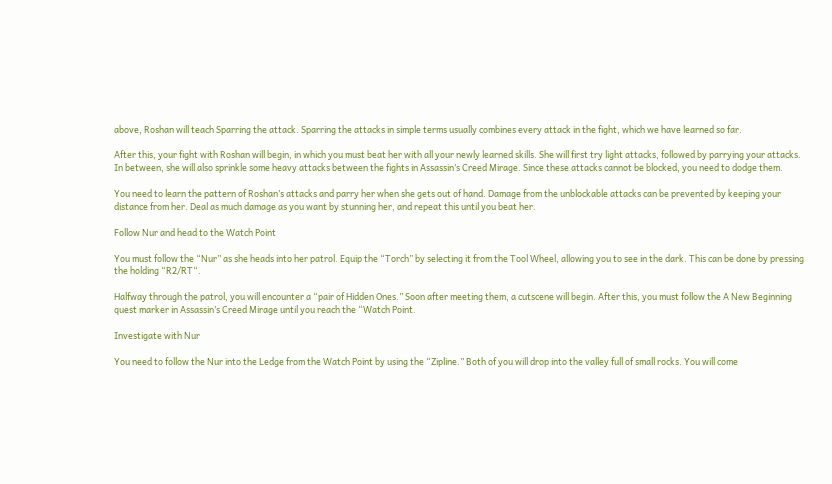above, Roshan will teach Sparring the attack. Sparring the attacks in simple terms usually combines every attack in the fight, which we have learned so far.

After this, your fight with Roshan will begin, in which you must beat her with all your newly learned skills. She will first try light attacks, followed by parrying your attacks. In between, she will also sprinkle some heavy attacks between the fights in Assassin’s Creed Mirage. Since these attacks cannot be blocked, you need to dodge them.

You need to learn the pattern of Roshan’s attacks and parry her when she gets out of hand. Damage from the unblockable attacks can be prevented by keeping your distance from her. Deal as much damage as you want by stunning her, and repeat this until you beat her.

Follow Nur and head to the Watch Point

You must follow the “Nur” as she heads into her patrol. Equip the “Torch” by selecting it from the Tool Wheel, allowing you to see in the dark. This can be done by pressing the holding “R2/RT“.

Halfway through the patrol, you will encounter a “pair of Hidden Ones.” Soon after meeting them, a cutscene will begin. After this, you must follow the A New Beginning quest marker in Assassin’s Creed Mirage until you reach the “Watch Point.

Investigate with Nur

You need to follow the Nur into the Ledge from the Watch Point by using the “Zipline.” Both of you will drop into the valley full of small rocks. You will come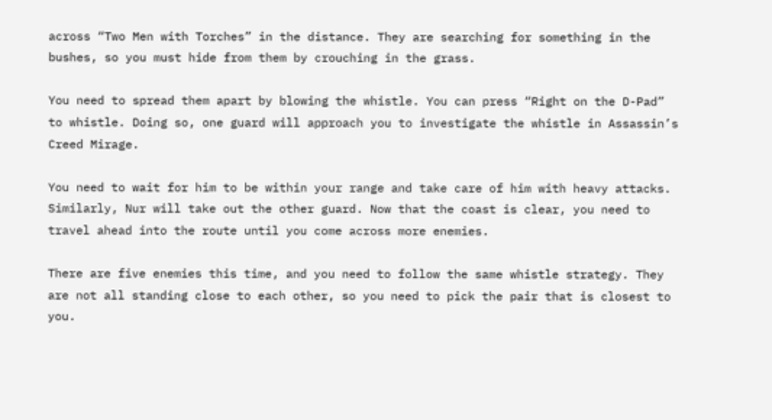across “Two Men with Torches” in the distance. They are searching for something in the bushes, so you must hide from them by crouching in the grass.

You need to spread them apart by blowing the whistle. You can press “Right on the D-Pad” to whistle. Doing so, one guard will approach you to investigate the whistle in Assassin’s Creed Mirage.

You need to wait for him to be within your range and take care of him with heavy attacks. Similarly, Nur will take out the other guard. Now that the coast is clear, you need to travel ahead into the route until you come across more enemies.

There are five enemies this time, and you need to follow the same whistle strategy. They are not all standing close to each other, so you need to pick the pair that is closest to you.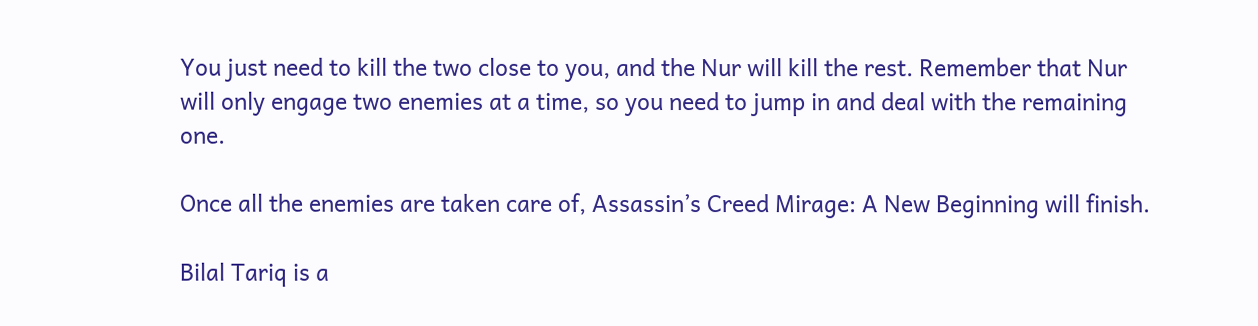You just need to kill the two close to you, and the Nur will kill the rest. Remember that Nur will only engage two enemies at a time, so you need to jump in and deal with the remaining one.

Once all the enemies are taken care of, Assassin’s Creed Mirage: A New Beginning will finish.

Bilal Tariq is a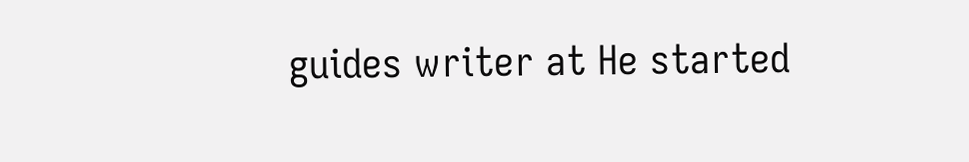guides writer at He started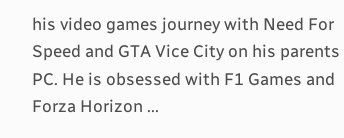his video games journey with Need For Speed and GTA Vice City on his parents PC. He is obsessed with F1 Games and Forza Horizon ...